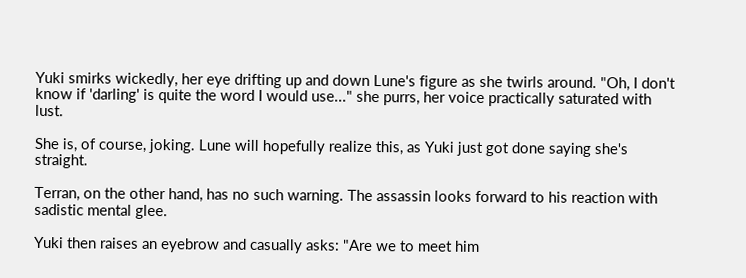Yuki smirks wickedly, her eye drifting up and down Lune's figure as she twirls around. "Oh, I don't know if 'darling' is quite the word I would use..." she purrs, her voice practically saturated with lust.

She is, of course, joking. Lune will hopefully realize this, as Yuki just got done saying she's straight.

Terran, on the other hand, has no such warning. The assassin looks forward to his reaction with sadistic mental glee.

Yuki then raises an eyebrow and casually asks: "Are we to meet him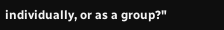individually, or as a group?"